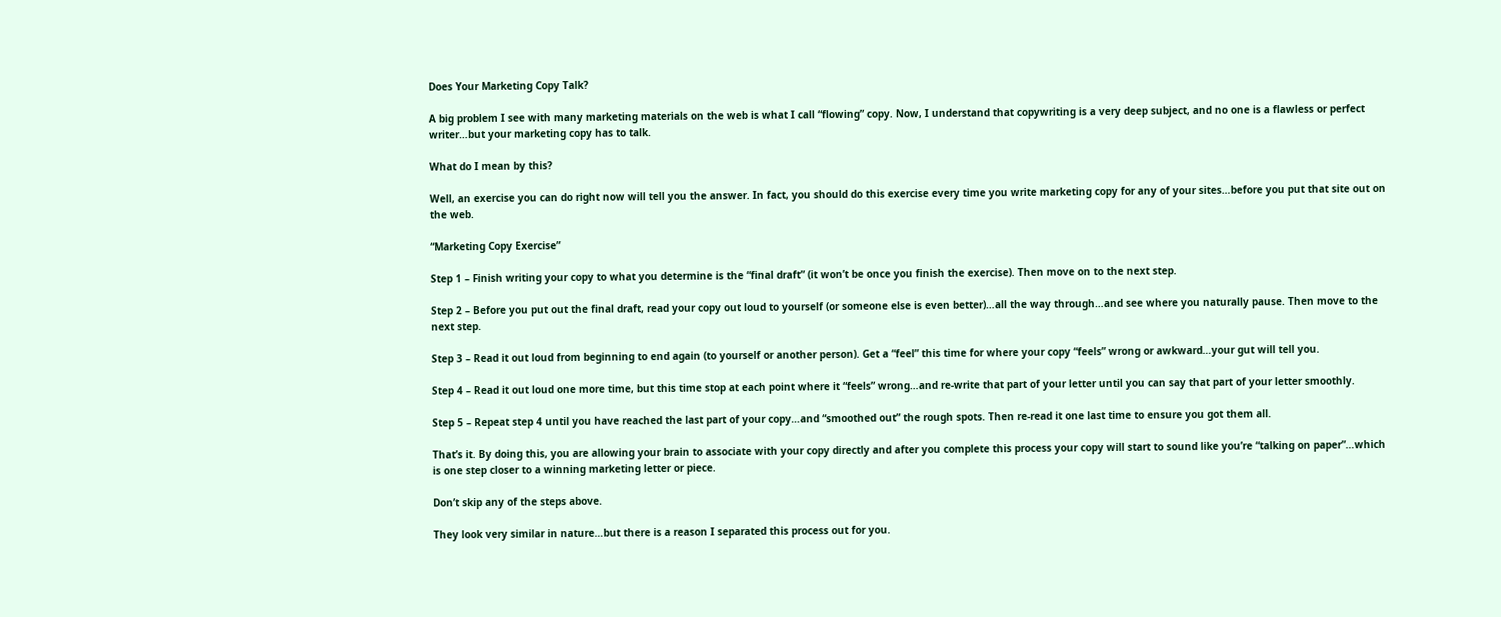Does Your Marketing Copy Talk?

A big problem I see with many marketing materials on the web is what I call “flowing” copy. Now, I understand that copywriting is a very deep subject, and no one is a flawless or perfect writer…but your marketing copy has to talk.

What do I mean by this?

Well, an exercise you can do right now will tell you the answer. In fact, you should do this exercise every time you write marketing copy for any of your sites…before you put that site out on the web.

“Marketing Copy Exercise”

Step 1 – Finish writing your copy to what you determine is the “final draft” (it won’t be once you finish the exercise). Then move on to the next step.

Step 2 – Before you put out the final draft, read your copy out loud to yourself (or someone else is even better)…all the way through…and see where you naturally pause. Then move to the next step.

Step 3 – Read it out loud from beginning to end again (to yourself or another person). Get a “feel” this time for where your copy “feels” wrong or awkward…your gut will tell you.

Step 4 – Read it out loud one more time, but this time stop at each point where it “feels” wrong…and re-write that part of your letter until you can say that part of your letter smoothly.

Step 5 – Repeat step 4 until you have reached the last part of your copy…and “smoothed out” the rough spots. Then re-read it one last time to ensure you got them all.

That’s it. By doing this, you are allowing your brain to associate with your copy directly and after you complete this process your copy will start to sound like you’re “talking on paper”…which is one step closer to a winning marketing letter or piece.

Don’t skip any of the steps above.

They look very similar in nature…but there is a reason I separated this process out for you.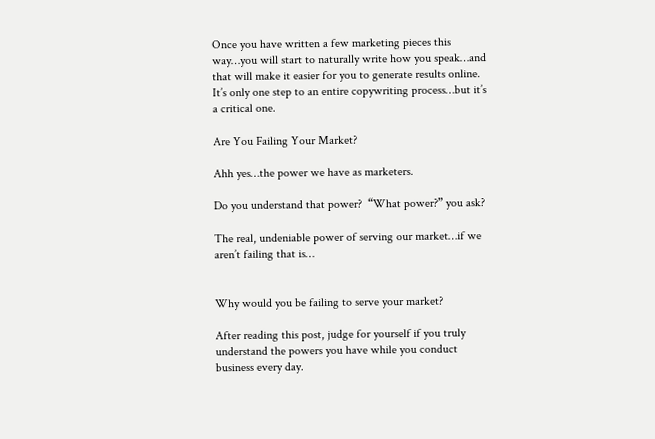Once you have written a few marketing pieces this way…you will start to naturally write how you speak…and that will make it easier for you to generate results online. It’s only one step to an entire copywriting process…but it’s a critical one.

Are You Failing Your Market?

Ahh yes…the power we have as marketers.

Do you understand that power?  “What power?” you ask?

The real, undeniable power of serving our market…if we aren’t failing that is…


Why would you be failing to serve your market?

After reading this post, judge for yourself if you truly understand the powers you have while you conduct business every day.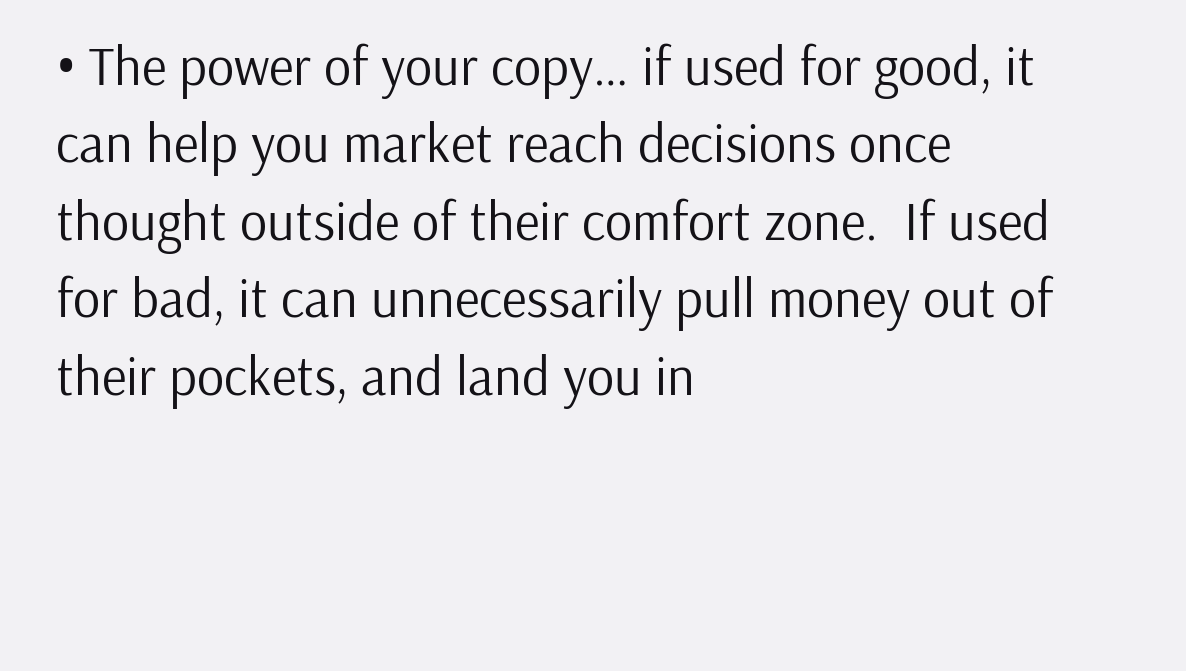• The power of your copy… if used for good, it can help you market reach decisions once thought outside of their comfort zone.  If used for bad, it can unnecessarily pull money out of their pockets, and land you in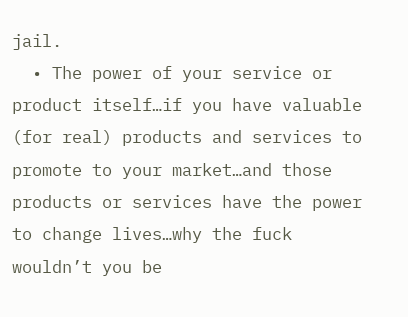jail.
  • The power of your service or product itself…if you have valuable (for real) products and services to promote to your market…and those products or services have the power to change lives…why the fuck wouldn’t you be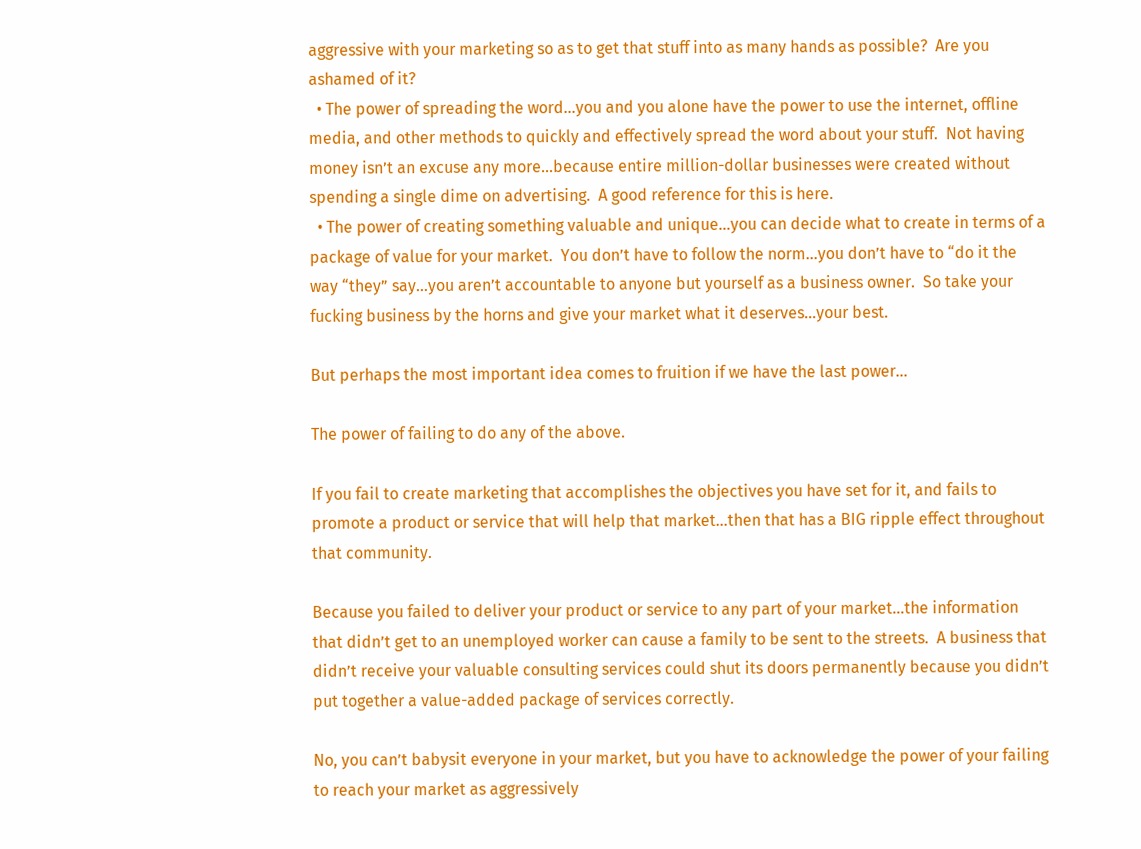aggressive with your marketing so as to get that stuff into as many hands as possible?  Are you ashamed of it?
  • The power of spreading the word…you and you alone have the power to use the internet, offline media, and other methods to quickly and effectively spread the word about your stuff.  Not having money isn’t an excuse any more…because entire million-dollar businesses were created without spending a single dime on advertising.  A good reference for this is here.
  • The power of creating something valuable and unique…you can decide what to create in terms of a package of value for your market.  You don’t have to follow the norm…you don’t have to “do it the way “they” say…you aren’t accountable to anyone but yourself as a business owner.  So take your fucking business by the horns and give your market what it deserves…your best.

But perhaps the most important idea comes to fruition if we have the last power…

The power of failing to do any of the above.

If you fail to create marketing that accomplishes the objectives you have set for it, and fails to promote a product or service that will help that market…then that has a BIG ripple effect throughout that community.

Because you failed to deliver your product or service to any part of your market…the information that didn’t get to an unemployed worker can cause a family to be sent to the streets.  A business that didn’t receive your valuable consulting services could shut its doors permanently because you didn’t put together a value-added package of services correctly.

No, you can’t babysit everyone in your market, but you have to acknowledge the power of your failing to reach your market as aggressively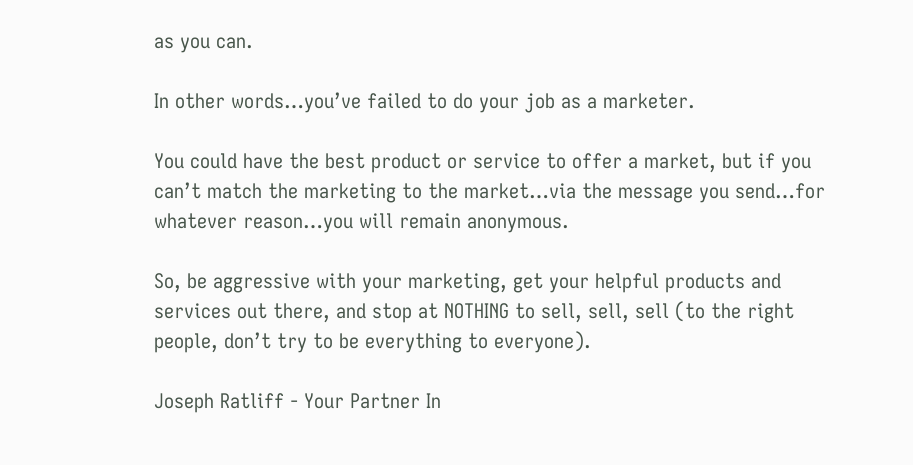as you can.

In other words…you’ve failed to do your job as a marketer.

You could have the best product or service to offer a market, but if you can’t match the marketing to the market…via the message you send…for whatever reason…you will remain anonymous.

So, be aggressive with your marketing, get your helpful products and services out there, and stop at NOTHING to sell, sell, sell (to the right people, don’t try to be everything to everyone).

Joseph Ratliff - Your Partner In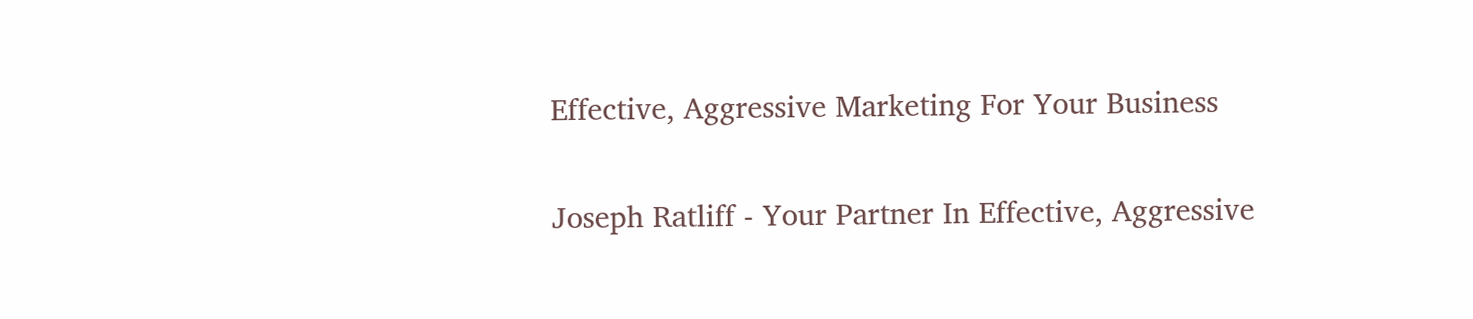Effective, Aggressive Marketing For Your Business

Joseph Ratliff - Your Partner In Effective, Aggressive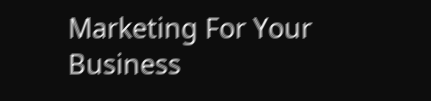Marketing For Your Business